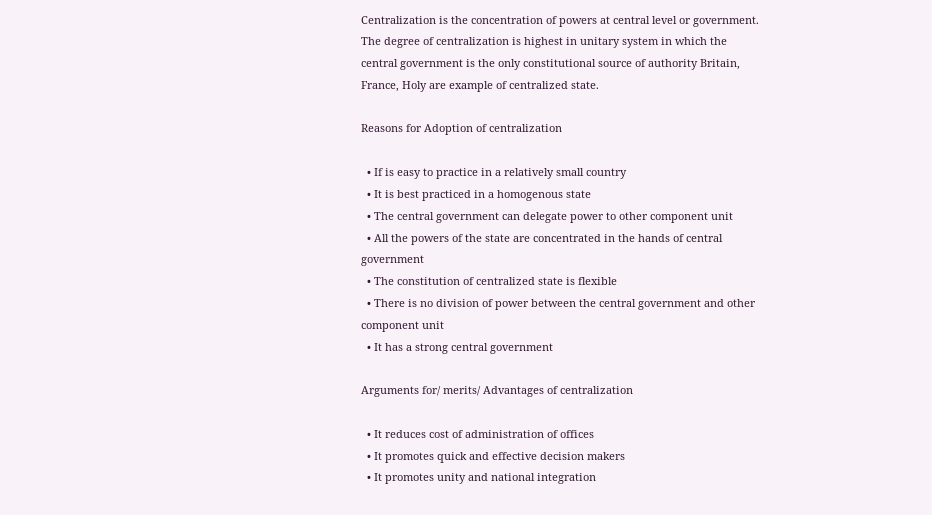Centralization is the concentration of powers at central level or government. The degree of centralization is highest in unitary system in which the central government is the only constitutional source of authority Britain, France, Holy are example of centralized state.

Reasons for Adoption of centralization

  • If is easy to practice in a relatively small country
  • It is best practiced in a homogenous state
  • The central government can delegate power to other component unit
  • All the powers of the state are concentrated in the hands of central government
  • The constitution of centralized state is flexible
  • There is no division of power between the central government and other component unit
  • It has a strong central government

Arguments for/ merits/ Advantages of centralization

  • It reduces cost of administration of offices
  • It promotes quick and effective decision makers
  • It promotes unity and national integration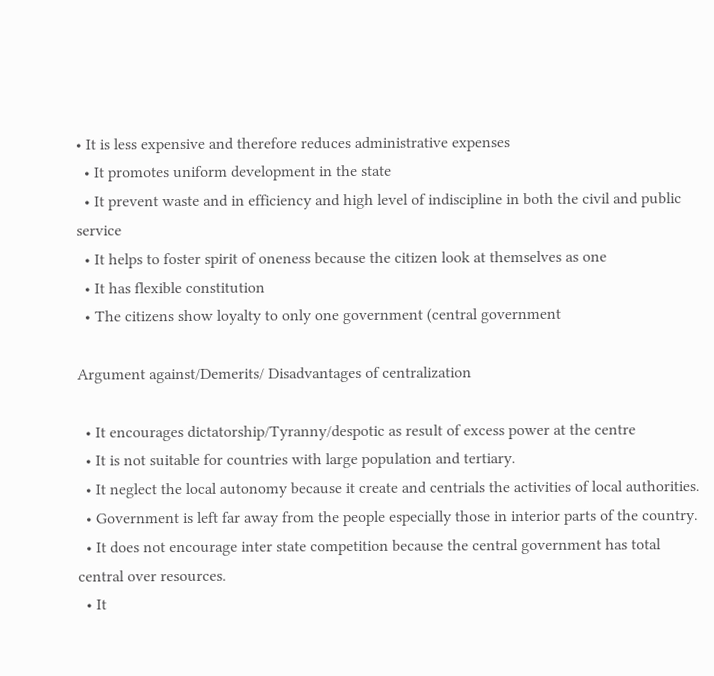• It is less expensive and therefore reduces administrative expenses
  • It promotes uniform development in the state
  • It prevent waste and in efficiency and high level of indiscipline in both the civil and public service
  • It helps to foster spirit of oneness because the citizen look at themselves as one
  • It has flexible constitution
  • The citizens show loyalty to only one government (central government

Argument against/Demerits/ Disadvantages of centralization

  • It encourages dictatorship/Tyranny/despotic as result of excess power at the centre
  • It is not suitable for countries with large population and tertiary.
  • It neglect the local autonomy because it create and centrials the activities of local authorities.
  • Government is left far away from the people especially those in interior parts of the country.
  • It does not encourage inter state competition because the central government has total central over resources.
  • It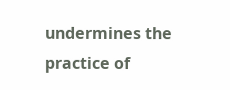undermines the practice of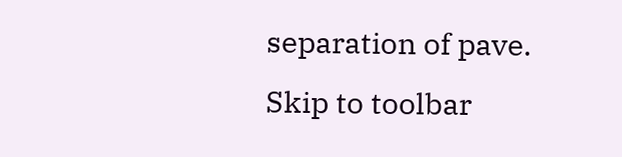separation of pave.
Skip to toolbar